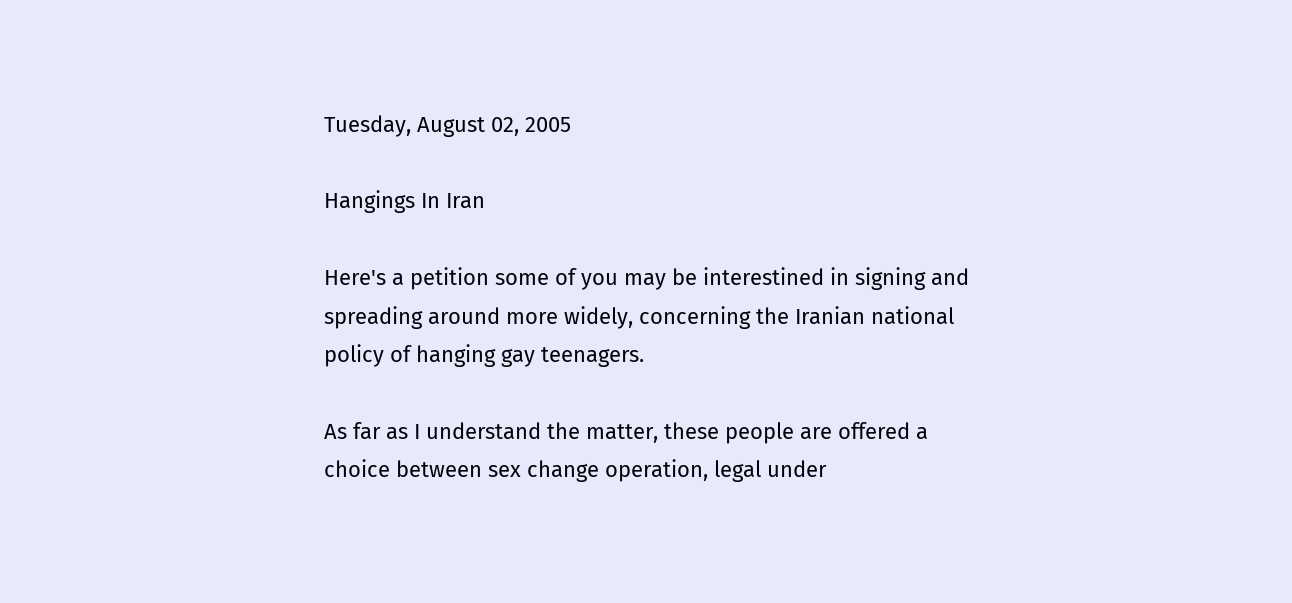Tuesday, August 02, 2005

Hangings In Iran

Here's a petition some of you may be interestined in signing and spreading around more widely, concerning the Iranian national policy of hanging gay teenagers.

As far as I understand the matter, these people are offered a choice between sex change operation, legal under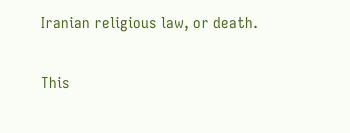Iranian religious law, or death.

This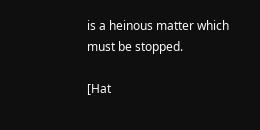is a heinous matter which must be stopped.

[Hat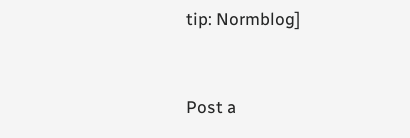tip: Normblog]


Post a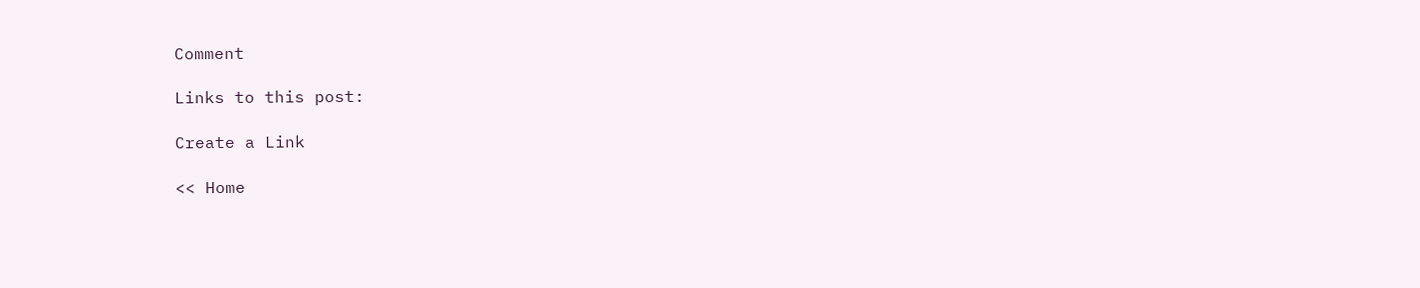Comment

Links to this post:

Create a Link

<< Home